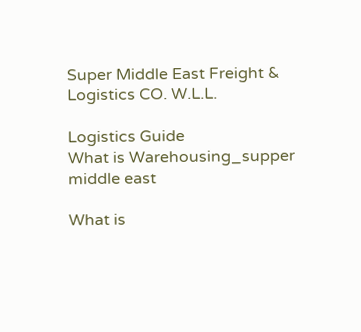Super Middle East Freight & Logistics CO. W.L.L.

Logistics Guide
What is Warehousing_supper middle east

What is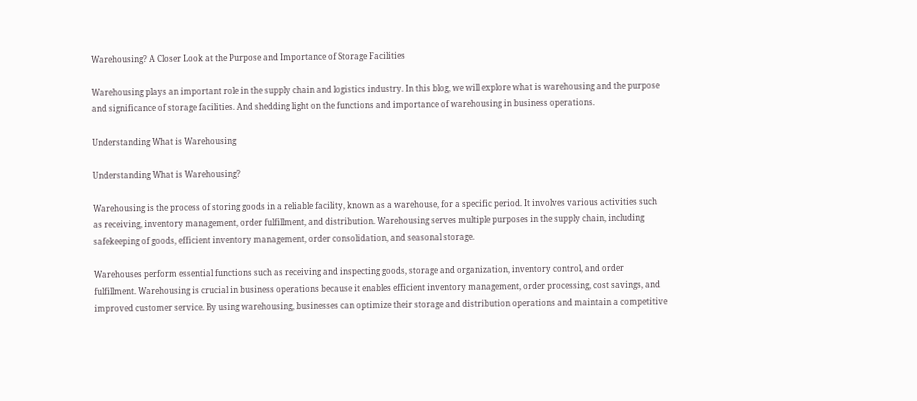Warehousing? A Closer Look at the Purpose and Importance of Storage Facilities

Warehousing plays an important role in the supply chain and logistics industry. In this blog, we will explore what is warehousing and the purpose and significance of storage facilities. And shedding light on the functions and importance of warehousing in business operations.

Understanding What is Warehousing

Understanding What is Warehousing?

Warehousing is the process of storing goods in a reliable facility, known as a warehouse, for a specific period. It involves various activities such as receiving, inventory management, order fulfillment, and distribution. Warehousing serves multiple purposes in the supply chain, including safekeeping of goods, efficient inventory management, order consolidation, and seasonal storage.

Warehouses perform essential functions such as receiving and inspecting goods, storage and organization, inventory control, and order fulfillment. Warehousing is crucial in business operations because it enables efficient inventory management, order processing, cost savings, and improved customer service. By using warehousing, businesses can optimize their storage and distribution operations and maintain a competitive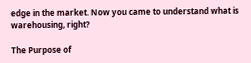edge in the market. Now you came to understand what is warehousing, right?

The Purpose of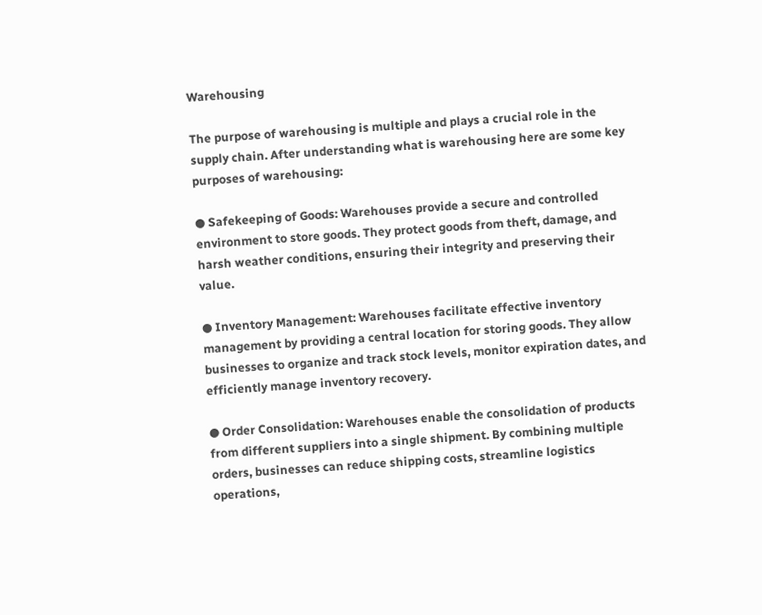Warehousing

The purpose of warehousing is multiple and plays a crucial role in the supply chain. After understanding what is warehousing here are some key purposes of warehousing:

● Safekeeping of Goods: Warehouses provide a secure and controlled environment to store goods. They protect goods from theft, damage, and harsh weather conditions, ensuring their integrity and preserving their value.

● Inventory Management: Warehouses facilitate effective inventory management by providing a central location for storing goods. They allow businesses to organize and track stock levels, monitor expiration dates, and efficiently manage inventory recovery.

● Order Consolidation: Warehouses enable the consolidation of products from different suppliers into a single shipment. By combining multiple orders, businesses can reduce shipping costs, streamline logistics operations,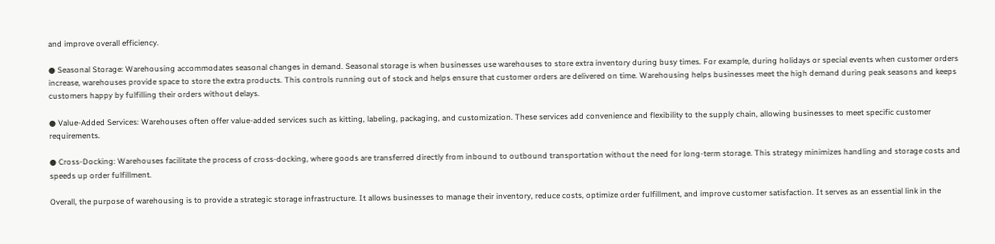and improve overall efficiency.

● Seasonal Storage: Warehousing accommodates seasonal changes in demand. Seasonal storage is when businesses use warehouses to store extra inventory during busy times. For example, during holidays or special events when customer orders increase, warehouses provide space to store the extra products. This controls running out of stock and helps ensure that customer orders are delivered on time. Warehousing helps businesses meet the high demand during peak seasons and keeps customers happy by fulfilling their orders without delays.

● Value-Added Services: Warehouses often offer value-added services such as kitting, labeling, packaging, and customization. These services add convenience and flexibility to the supply chain, allowing businesses to meet specific customer requirements.

● Cross-Docking: Warehouses facilitate the process of cross-docking, where goods are transferred directly from inbound to outbound transportation without the need for long-term storage. This strategy minimizes handling and storage costs and speeds up order fulfillment.

Overall, the purpose of warehousing is to provide a strategic storage infrastructure. It allows businesses to manage their inventory, reduce costs, optimize order fulfillment, and improve customer satisfaction. It serves as an essential link in the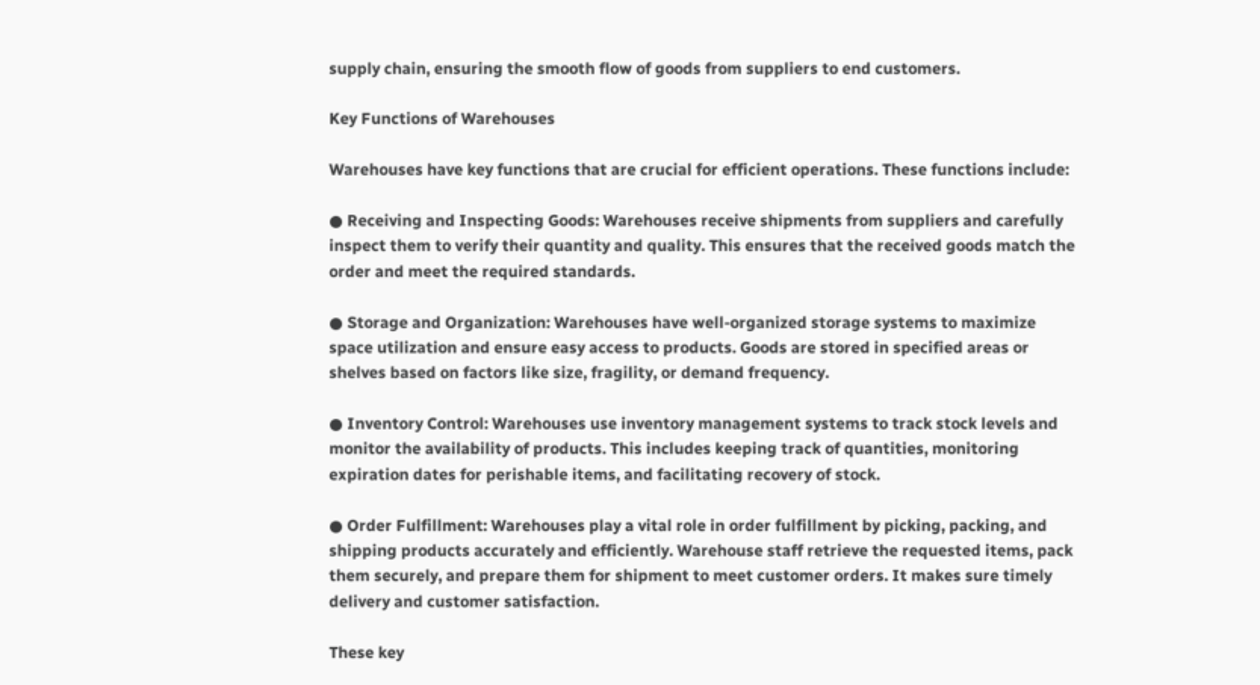supply chain, ensuring the smooth flow of goods from suppliers to end customers.

Key Functions of Warehouses

Warehouses have key functions that are crucial for efficient operations. These functions include:

● Receiving and Inspecting Goods: Warehouses receive shipments from suppliers and carefully inspect them to verify their quantity and quality. This ensures that the received goods match the order and meet the required standards.

● Storage and Organization: Warehouses have well-organized storage systems to maximize space utilization and ensure easy access to products. Goods are stored in specified areas or shelves based on factors like size, fragility, or demand frequency.

● Inventory Control: Warehouses use inventory management systems to track stock levels and monitor the availability of products. This includes keeping track of quantities, monitoring expiration dates for perishable items, and facilitating recovery of stock.

● Order Fulfillment: Warehouses play a vital role in order fulfillment by picking, packing, and shipping products accurately and efficiently. Warehouse staff retrieve the requested items, pack them securely, and prepare them for shipment to meet customer orders. It makes sure timely delivery and customer satisfaction.

These key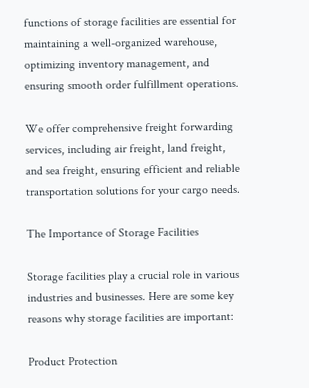functions of storage facilities are essential for maintaining a well-organized warehouse, optimizing inventory management, and ensuring smooth order fulfillment operations.

We offer comprehensive freight forwarding services, including air freight, land freight, and sea freight, ensuring efficient and reliable transportation solutions for your cargo needs.

The Importance of Storage Facilities

Storage facilities play a crucial role in various industries and businesses. Here are some key reasons why storage facilities are important:

Product Protection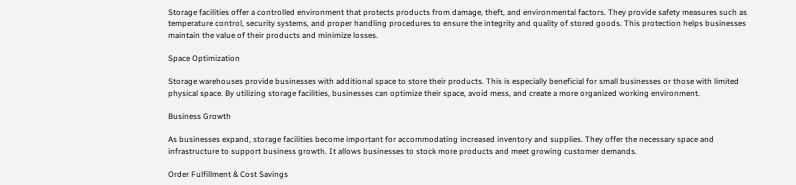Storage facilities offer a controlled environment that protects products from damage, theft, and environmental factors. They provide safety measures such as temperature control, security systems, and proper handling procedures to ensure the integrity and quality of stored goods. This protection helps businesses maintain the value of their products and minimize losses.

Space Optimization

Storage warehouses provide businesses with additional space to store their products. This is especially beneficial for small businesses or those with limited physical space. By utilizing storage facilities, businesses can optimize their space, avoid mess, and create a more organized working environment.

Business Growth

As businesses expand, storage facilities become important for accommodating increased inventory and supplies. They offer the necessary space and infrastructure to support business growth. It allows businesses to stock more products and meet growing customer demands.

Order Fulfillment & Cost Savings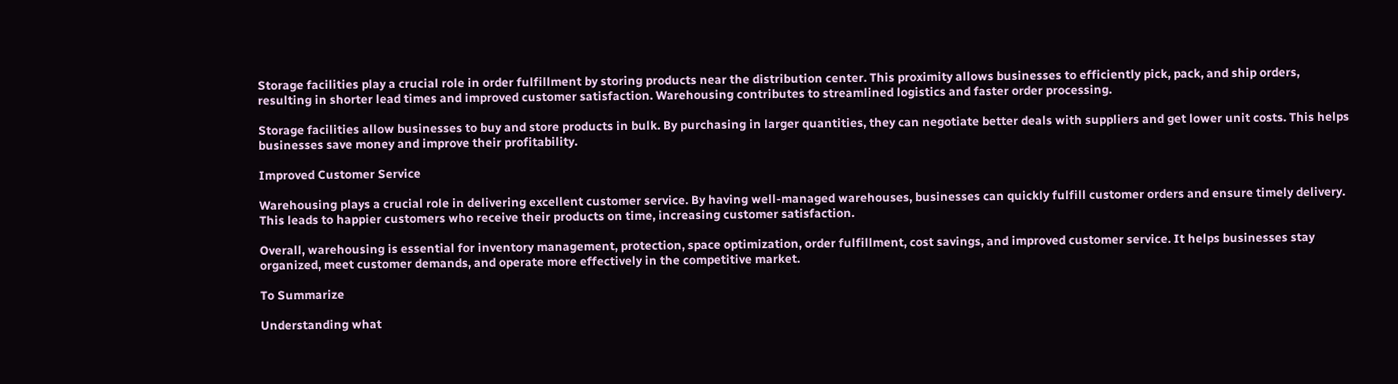Storage facilities play a crucial role in order fulfillment by storing products near the distribution center. This proximity allows businesses to efficiently pick, pack, and ship orders, resulting in shorter lead times and improved customer satisfaction. Warehousing contributes to streamlined logistics and faster order processing.

Storage facilities allow businesses to buy and store products in bulk. By purchasing in larger quantities, they can negotiate better deals with suppliers and get lower unit costs. This helps businesses save money and improve their profitability.

Improved Customer Service

Warehousing plays a crucial role in delivering excellent customer service. By having well-managed warehouses, businesses can quickly fulfill customer orders and ensure timely delivery. This leads to happier customers who receive their products on time, increasing customer satisfaction.

Overall, warehousing is essential for inventory management, protection, space optimization, order fulfillment, cost savings, and improved customer service. It helps businesses stay organized, meet customer demands, and operate more effectively in the competitive market.

To Summarize

Understanding what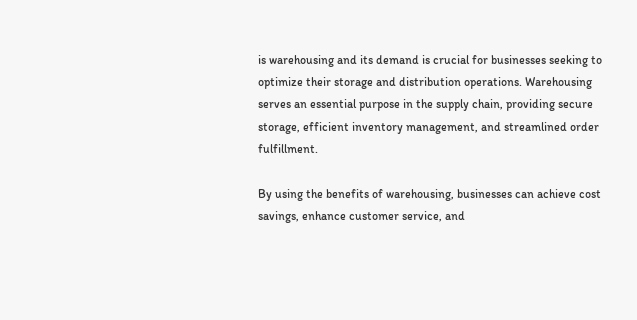is warehousing and its demand is crucial for businesses seeking to optimize their storage and distribution operations. Warehousing serves an essential purpose in the supply chain, providing secure storage, efficient inventory management, and streamlined order fulfillment.

By using the benefits of warehousing, businesses can achieve cost savings, enhance customer service, and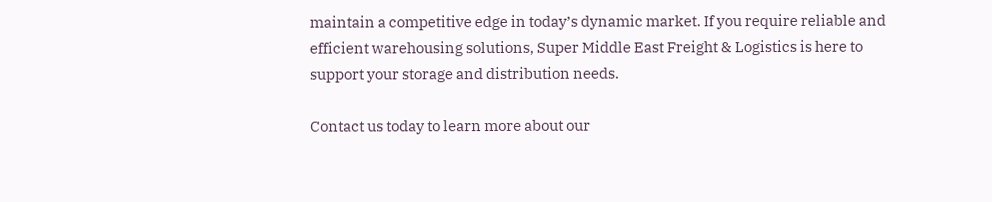maintain a competitive edge in today’s dynamic market. If you require reliable and efficient warehousing solutions, Super Middle East Freight & Logistics is here to support your storage and distribution needs.

Contact us today to learn more about our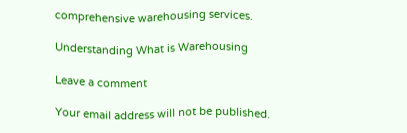comprehensive warehousing services.

Understanding What is Warehousing

Leave a comment

Your email address will not be published.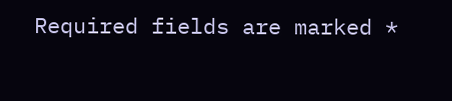Required fields are marked *